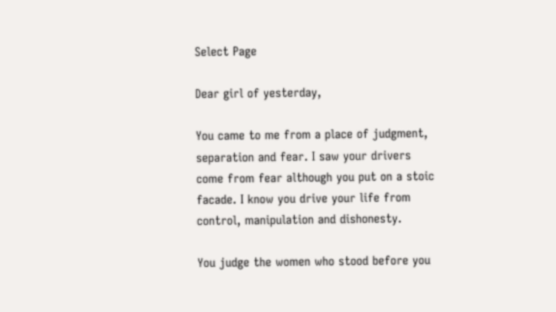Select Page

Dear girl of yesterday,

You came to me from a place of judgment, separation and fear. I saw your drivers come from fear although you put on a stoic facade. I know you drive your life from control, manipulation and dishonesty.

You judge the women who stood before you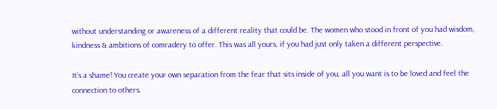without understanding or awareness of a different reality that could be. The women who stood in front of you had wisdom, kindness & ambitions of comradery to offer. This was all yours, if you had just only taken a different perspective.

It’s a shame! You create your own separation from the fear that sits inside of you, all you want is to be loved and feel the connection to others.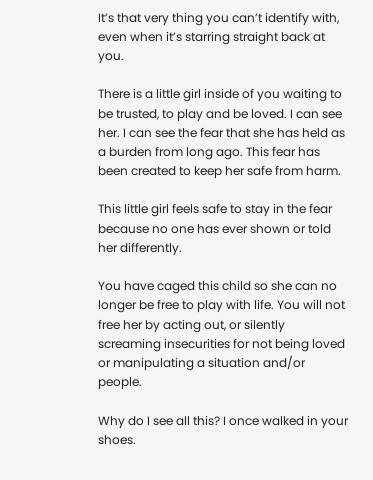It’s that very thing you can’t identify with, even when it’s starring straight back at you.

There is a little girl inside of you waiting to be trusted, to play and be loved. I can see her. I can see the fear that she has held as a burden from long ago. This fear has been created to keep her safe from harm.

This little girl feels safe to stay in the fear because no one has ever shown or told her differently.

You have caged this child so she can no longer be free to play with life. You will not free her by acting out, or silently screaming insecurities for not being loved or manipulating a situation and/or people.

Why do I see all this? I once walked in your shoes.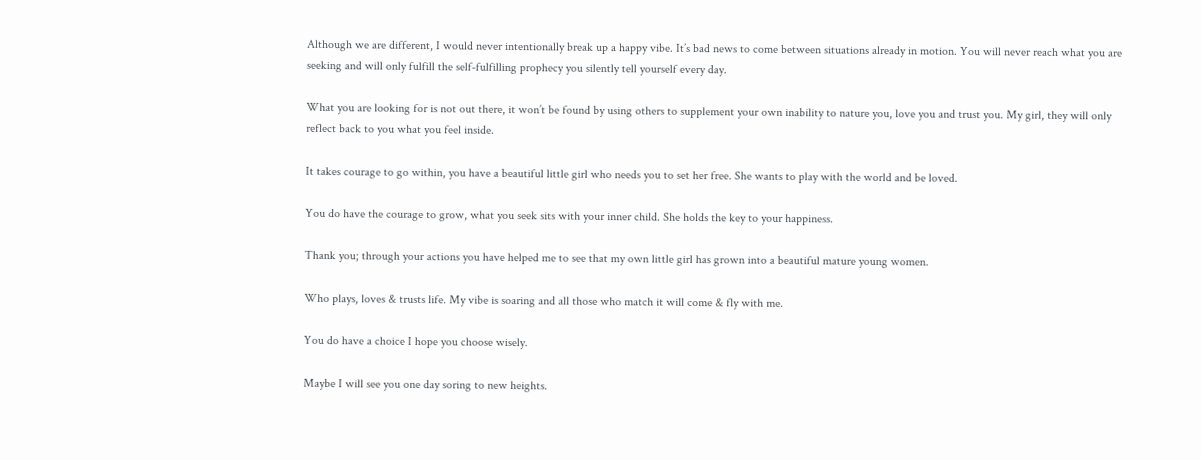Although we are different, I would never intentionally break up a happy vibe. It’s bad news to come between situations already in motion. You will never reach what you are seeking and will only fulfill the self-fulfilling prophecy you silently tell yourself every day.

What you are looking for is not out there, it won’t be found by using others to supplement your own inability to nature you, love you and trust you. My girl, they will only reflect back to you what you feel inside.

It takes courage to go within, you have a beautiful little girl who needs you to set her free. She wants to play with the world and be loved.

You do have the courage to grow, what you seek sits with your inner child. She holds the key to your happiness.

Thank you; through your actions you have helped me to see that my own little girl has grown into a beautiful mature young women.

Who plays, loves & trusts life. My vibe is soaring and all those who match it will come & fly with me.

You do have a choice I hope you choose wisely.

Maybe I will see you one day soring to new heights.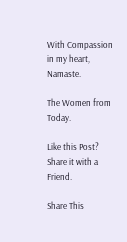With Compassion in my heart, Namaste.

The Women from Today.

Like this Post? Share it with a Friend.

Share This